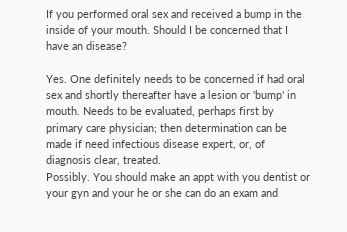If you performed oral sex and received a bump in the inside of your mouth. Should I be concerned that I have an disease?

Yes. One definitely needs to be concerned if had oral sex and shortly thereafter have a lesion or 'bump' in mouth. Needs to be evaluated, perhaps first by primary care physician; then determination can be made if need infectious disease expert, or, of diagnosis clear, treated.
Possibly. You should make an appt with you dentist or your gyn and your he or she can do an exam and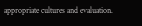appropriate cultures and evaluation.